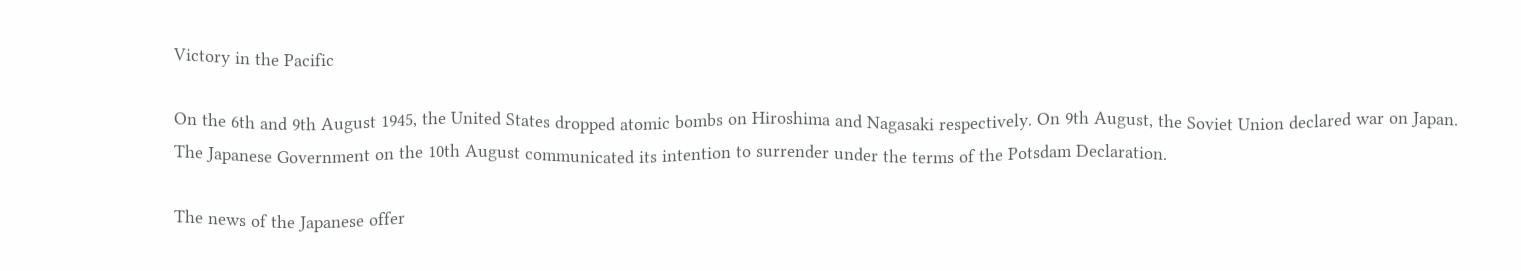Victory in the Pacific

On the 6th and 9th August 1945, the United States dropped atomic bombs on Hiroshima and Nagasaki respectively. On 9th August, the Soviet Union declared war on Japan. The Japanese Government on the 10th August communicated its intention to surrender under the terms of the Potsdam Declaration.

The news of the Japanese offer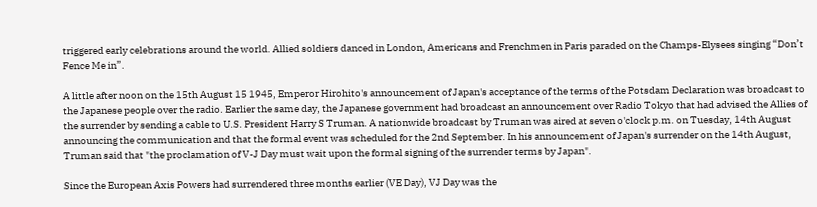triggered early celebrations around the world. Allied soldiers danced in London, Americans and Frenchmen in Paris paraded on the Champs-Elysees singing “Don’t Fence Me in”.

A little after noon on the 15th August 15 1945, Emperor Hirohito's announcement of Japan's acceptance of the terms of the Potsdam Declaration was broadcast to the Japanese people over the radio. Earlier the same day, the Japanese government had broadcast an announcement over Radio Tokyo that had advised the Allies of the surrender by sending a cable to U.S. President Harry S Truman. A nationwide broadcast by Truman was aired at seven o'clock p.m. on Tuesday, 14th August announcing the communication and that the formal event was scheduled for the 2nd September. In his announcement of Japan's surrender on the 14th August, Truman said that "the proclamation of V-J Day must wait upon the formal signing of the surrender terms by Japan".

Since the European Axis Powers had surrendered three months earlier (VE Day), VJ Day was the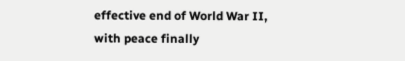effective end of World War II, with peace finally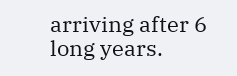arriving after 6 long years.